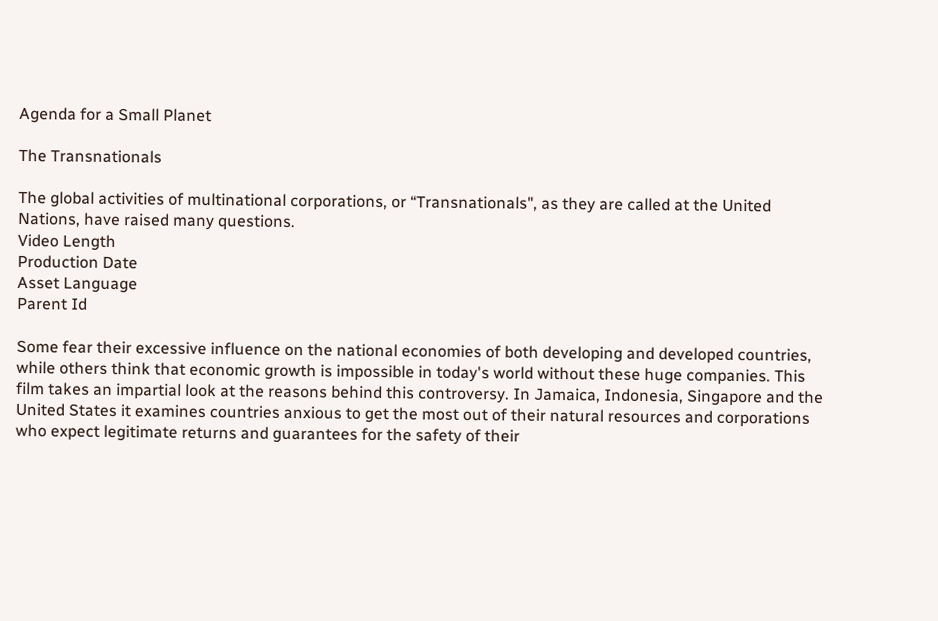Agenda for a Small Planet

The Transnationals

The global activities of multinational corporations, or “Transnationals", as they are called at the United Nations, have raised many questions.
Video Length
Production Date
Asset Language
Parent Id

Some fear their excessive influence on the national economies of both developing and developed countries, while others think that economic growth is impossible in today's world without these huge companies. This film takes an impartial look at the reasons behind this controversy. In Jamaica, Indonesia, Singapore and the United States it examines countries anxious to get the most out of their natural resources and corporations who expect legitimate returns and guarantees for the safety of their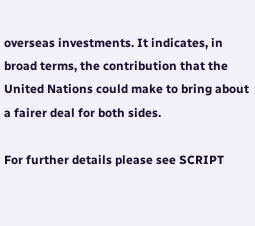overseas investments. It indicates, in broad terms, the contribution that the United Nations could make to bring about a fairer deal for both sides.

For further details please see SCRIPT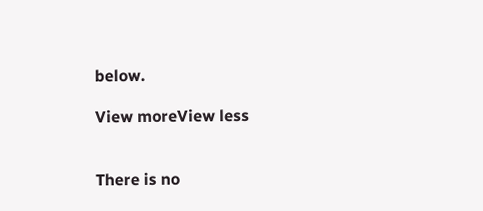below.

View moreView less


There is no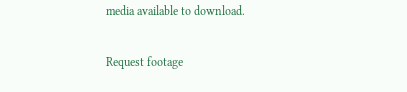media available to download.

Request footage